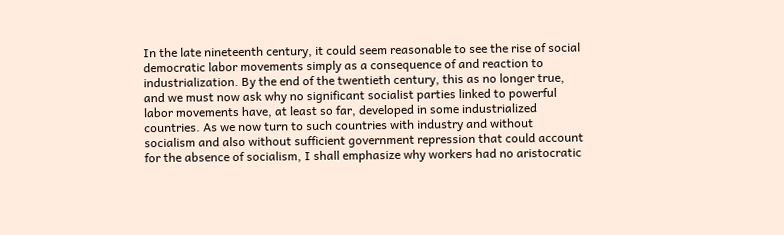In the late nineteenth century, it could seem reasonable to see the rise of social democratic labor movements simply as a consequence of and reaction to industrialization. By the end of the twentieth century, this as no longer true, and we must now ask why no significant socialist parties linked to powerful labor movements have, at least so far, developed in some industrialized countries. As we now turn to such countries with industry and without socialism and also without sufficient government repression that could account for the absence of socialism, I shall emphasize why workers had no aristocratic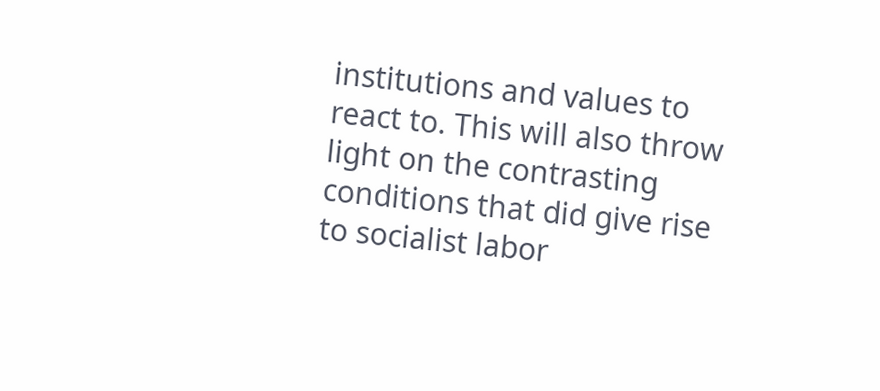institutions and values to react to. This will also throw light on the contrasting conditions that did give rise to socialist labor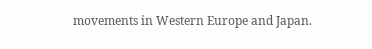movements in Western Europe and Japan.